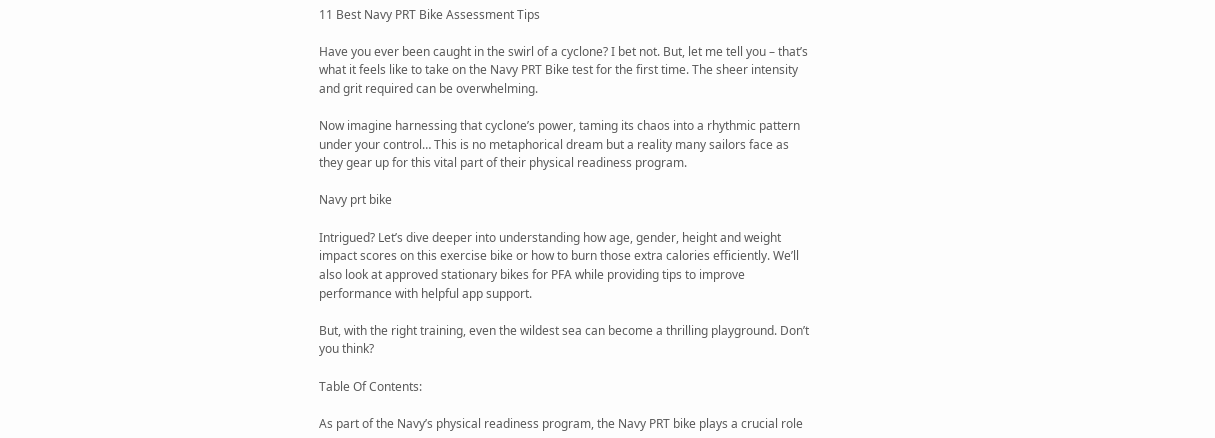11 Best Navy PRT Bike Assessment Tips

Have you ever been caught in the swirl of a cyclone? I bet not. But, let me tell you – that’s what it feels like to take on the Navy PRT Bike test for the first time. The sheer intensity and grit required can be overwhelming.

Now imagine harnessing that cyclone’s power, taming its chaos into a rhythmic pattern under your control… This is no metaphorical dream but a reality many sailors face as they gear up for this vital part of their physical readiness program.

Navy prt bike

Intrigued? Let’s dive deeper into understanding how age, gender, height and weight impact scores on this exercise bike or how to burn those extra calories efficiently. We’ll also look at approved stationary bikes for PFA while providing tips to improve performance with helpful app support.

But, with the right training, even the wildest sea can become a thrilling playground. Don’t you think?

Table Of Contents:

As part of the Navy’s physical readiness program, the Navy PRT bike plays a crucial role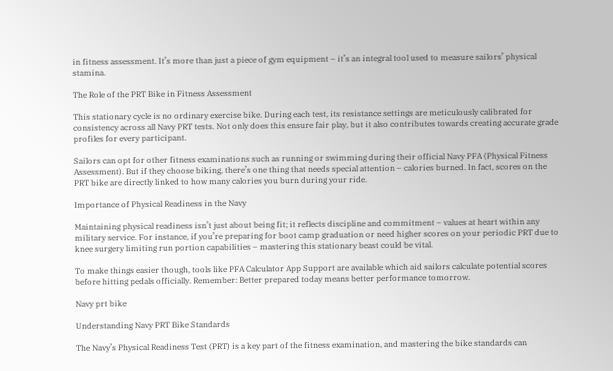in fitness assessment. It’s more than just a piece of gym equipment – it’s an integral tool used to measure sailors’ physical stamina.

The Role of the PRT Bike in Fitness Assessment

This stationary cycle is no ordinary exercise bike. During each test, its resistance settings are meticulously calibrated for consistency across all Navy PRT tests. Not only does this ensure fair play, but it also contributes towards creating accurate grade profiles for every participant.

Sailors can opt for other fitness examinations such as running or swimming during their official Navy PFA (Physical Fitness Assessment). But if they choose biking, there’s one thing that needs special attention – calories burned. In fact, scores on the PRT bike are directly linked to how many calories you burn during your ride.

Importance of Physical Readiness in the Navy

Maintaining physical readiness isn’t just about being fit; it reflects discipline and commitment – values at heart within any military service. For instance, if you’re preparing for boot camp graduation or need higher scores on your periodic PRT due to knee surgery limiting run portion capabilities – mastering this stationary beast could be vital.

To make things easier though, tools like PFA Calculator App Support are available which aid sailors calculate potential scores before hitting pedals officially. Remember: Better prepared today means better performance tomorrow.

Navy prt bike

Understanding Navy PRT Bike Standards

The Navy’s Physical Readiness Test (PRT) is a key part of the fitness examination, and mastering the bike standards can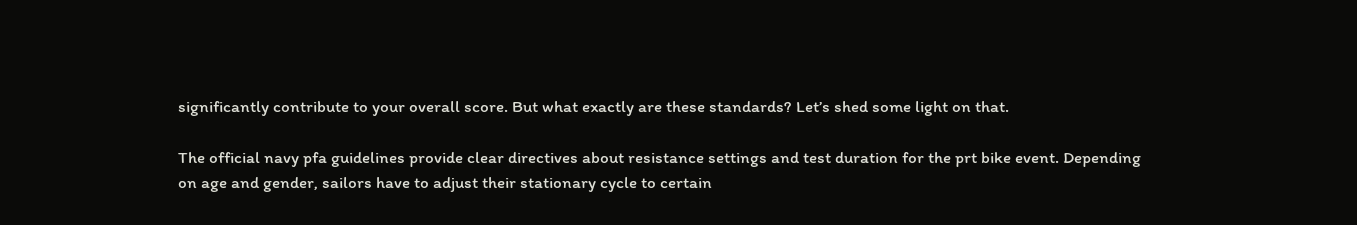significantly contribute to your overall score. But what exactly are these standards? Let’s shed some light on that.

The official navy pfa guidelines provide clear directives about resistance settings and test duration for the prt bike event. Depending on age and gender, sailors have to adjust their stationary cycle to certain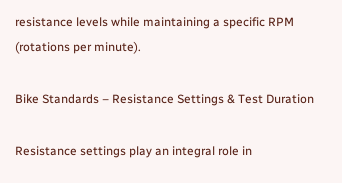resistance levels while maintaining a specific RPM (rotations per minute).

Bike Standards – Resistance Settings & Test Duration

Resistance settings play an integral role in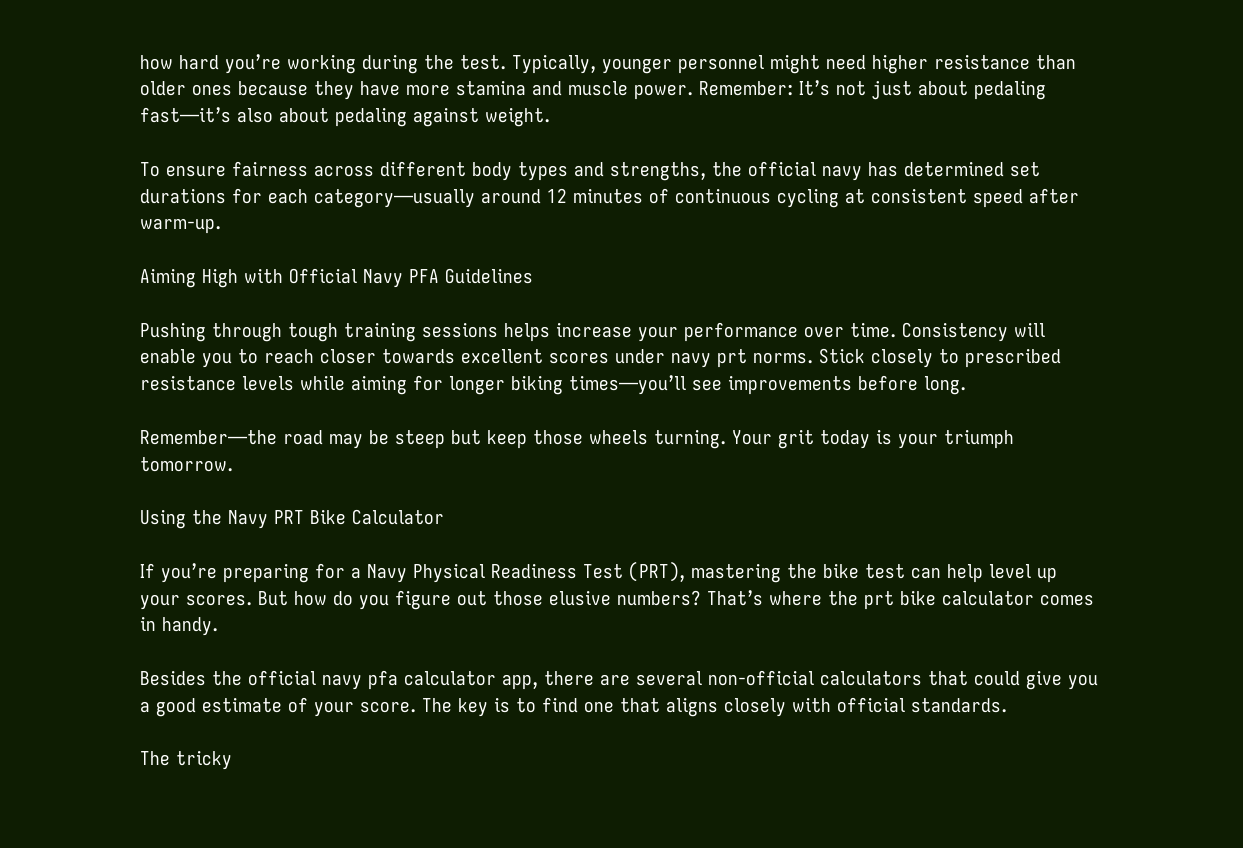how hard you’re working during the test. Typically, younger personnel might need higher resistance than older ones because they have more stamina and muscle power. Remember: It’s not just about pedaling fast—it’s also about pedaling against weight.

To ensure fairness across different body types and strengths, the official navy has determined set durations for each category—usually around 12 minutes of continuous cycling at consistent speed after warm-up.

Aiming High with Official Navy PFA Guidelines

Pushing through tough training sessions helps increase your performance over time. Consistency will enable you to reach closer towards excellent scores under navy prt norms. Stick closely to prescribed resistance levels while aiming for longer biking times—you’ll see improvements before long.

Remember—the road may be steep but keep those wheels turning. Your grit today is your triumph tomorrow.

Using the Navy PRT Bike Calculator

If you’re preparing for a Navy Physical Readiness Test (PRT), mastering the bike test can help level up your scores. But how do you figure out those elusive numbers? That’s where the prt bike calculator comes in handy.

Besides the official navy pfa calculator app, there are several non-official calculators that could give you a good estimate of your score. The key is to find one that aligns closely with official standards.

The tricky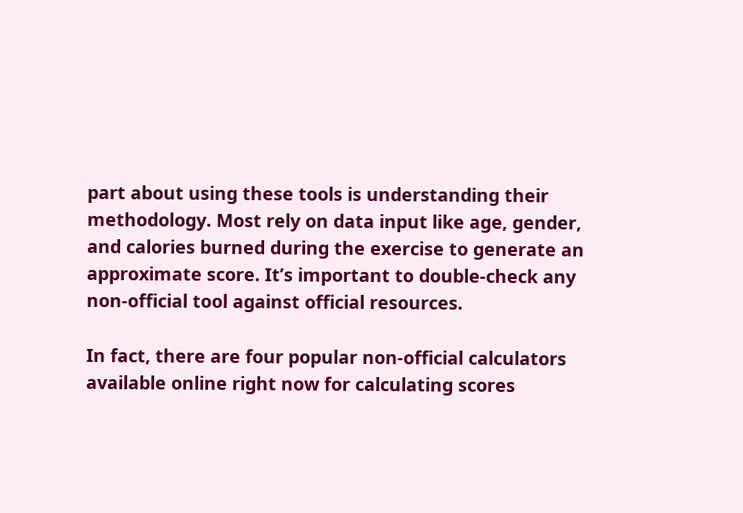part about using these tools is understanding their methodology. Most rely on data input like age, gender, and calories burned during the exercise to generate an approximate score. It’s important to double-check any non-official tool against official resources.

In fact, there are four popular non-official calculators available online right now for calculating scores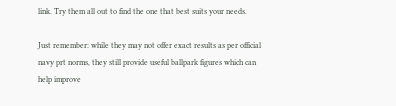link. Try them all out to find the one that best suits your needs.

Just remember: while they may not offer exact results as per official navy prt norms, they still provide useful ballpark figures which can help improve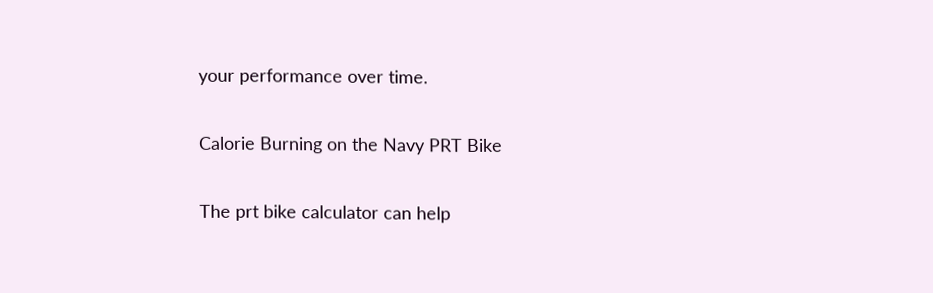your performance over time.

Calorie Burning on the Navy PRT Bike

The prt bike calculator can help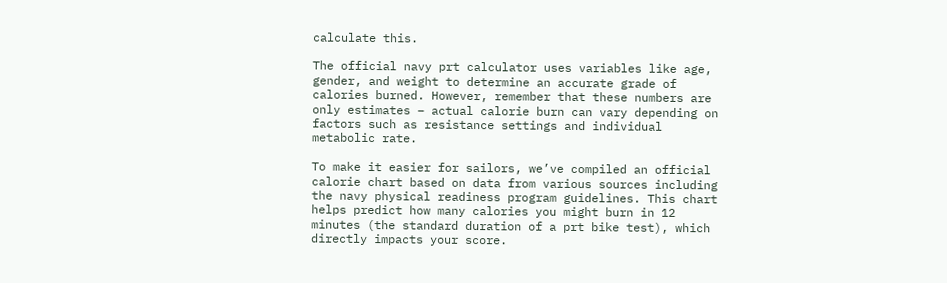calculate this.

The official navy prt calculator uses variables like age, gender, and weight to determine an accurate grade of calories burned. However, remember that these numbers are only estimates – actual calorie burn can vary depending on factors such as resistance settings and individual metabolic rate.

To make it easier for sailors, we’ve compiled an official calorie chart based on data from various sources including the navy physical readiness program guidelines. This chart helps predict how many calories you might burn in 12 minutes (the standard duration of a prt bike test), which directly impacts your score.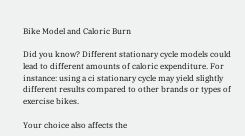Bike Model and Caloric Burn

Did you know? Different stationary cycle models could lead to different amounts of caloric expenditure. For instance: using a ci stationary cycle may yield slightly different results compared to other brands or types of exercise bikes.

Your choice also affects the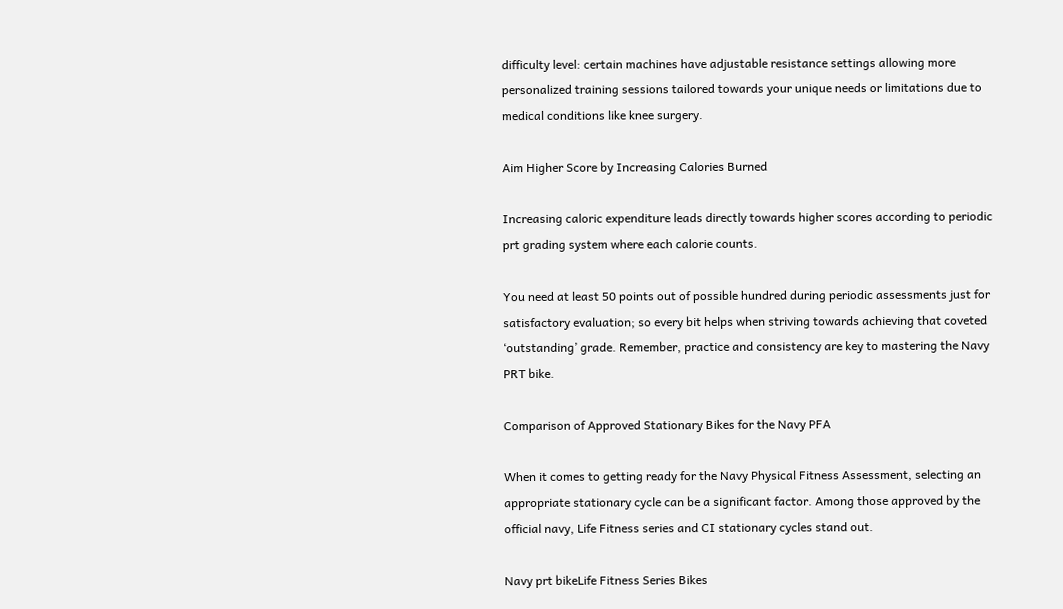difficulty level: certain machines have adjustable resistance settings allowing more personalized training sessions tailored towards your unique needs or limitations due to medical conditions like knee surgery.

Aim Higher Score by Increasing Calories Burned

Increasing caloric expenditure leads directly towards higher scores according to periodic prt grading system where each calorie counts.

You need at least 50 points out of possible hundred during periodic assessments just for satisfactory evaluation; so every bit helps when striving towards achieving that coveted ‘outstanding’ grade. Remember, practice and consistency are key to mastering the Navy PRT bike.

Comparison of Approved Stationary Bikes for the Navy PFA

When it comes to getting ready for the Navy Physical Fitness Assessment, selecting an appropriate stationary cycle can be a significant factor. Among those approved by the official navy, Life Fitness series and CI stationary cycles stand out.

Navy prt bikeLife Fitness Series Bikes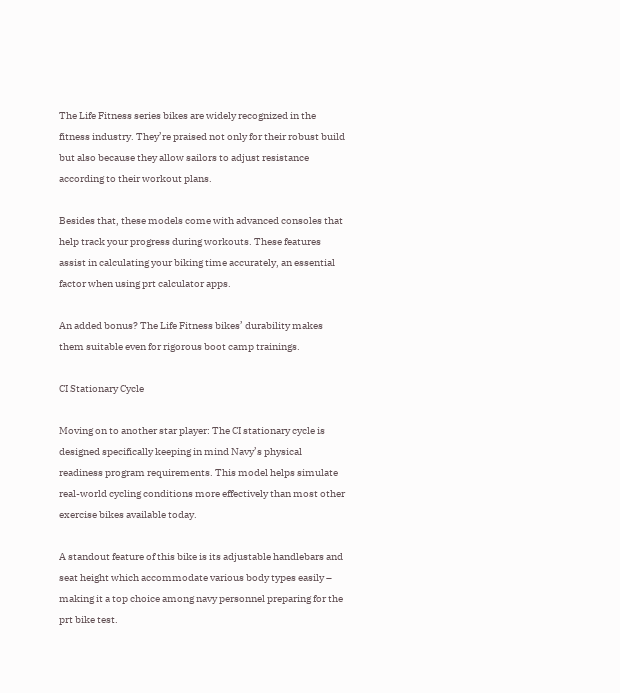The Life Fitness series bikes are widely recognized in the fitness industry. They’re praised not only for their robust build but also because they allow sailors to adjust resistance according to their workout plans.

Besides that, these models come with advanced consoles that help track your progress during workouts. These features assist in calculating your biking time accurately, an essential factor when using prt calculator apps.

An added bonus? The Life Fitness bikes’ durability makes them suitable even for rigorous boot camp trainings.

CI Stationary Cycle

Moving on to another star player: The CI stationary cycle is designed specifically keeping in mind Navy’s physical readiness program requirements. This model helps simulate real-world cycling conditions more effectively than most other exercise bikes available today.

A standout feature of this bike is its adjustable handlebars and seat height which accommodate various body types easily – making it a top choice among navy personnel preparing for the prt bike test.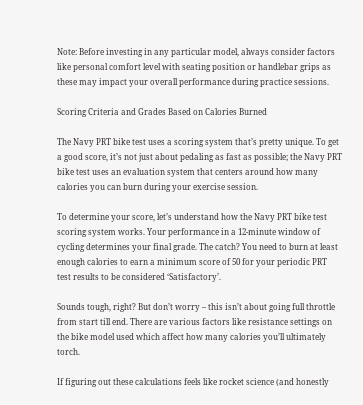Note: Before investing in any particular model, always consider factors like personal comfort level with seating position or handlebar grips as these may impact your overall performance during practice sessions.

Scoring Criteria and Grades Based on Calories Burned

The Navy PRT bike test uses a scoring system that’s pretty unique. To get a good score, it’s not just about pedaling as fast as possible; the Navy PRT bike test uses an evaluation system that centers around how many calories you can burn during your exercise session.

To determine your score, let’s understand how the Navy PRT bike test scoring system works. Your performance in a 12-minute window of cycling determines your final grade. The catch? You need to burn at least enough calories to earn a minimum score of 50 for your periodic PRT test results to be considered ‘Satisfactory’.

Sounds tough, right? But don’t worry – this isn’t about going full throttle from start till end. There are various factors like resistance settings on the bike model used which affect how many calories you’ll ultimately torch.

If figuring out these calculations feels like rocket science (and honestly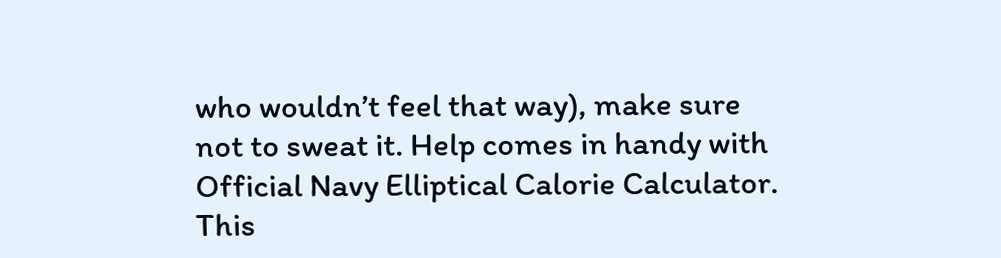who wouldn’t feel that way), make sure not to sweat it. Help comes in handy with Official Navy Elliptical Calorie Calculator. This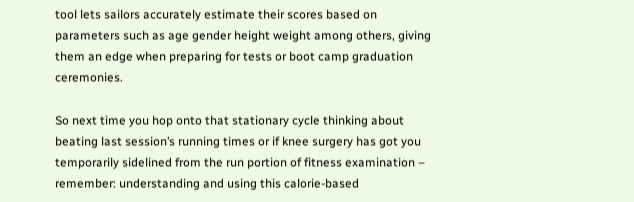tool lets sailors accurately estimate their scores based on parameters such as age gender height weight among others, giving them an edge when preparing for tests or boot camp graduation ceremonies.

So next time you hop onto that stationary cycle thinking about beating last session’s running times or if knee surgery has got you temporarily sidelined from the run portion of fitness examination – remember: understanding and using this calorie-based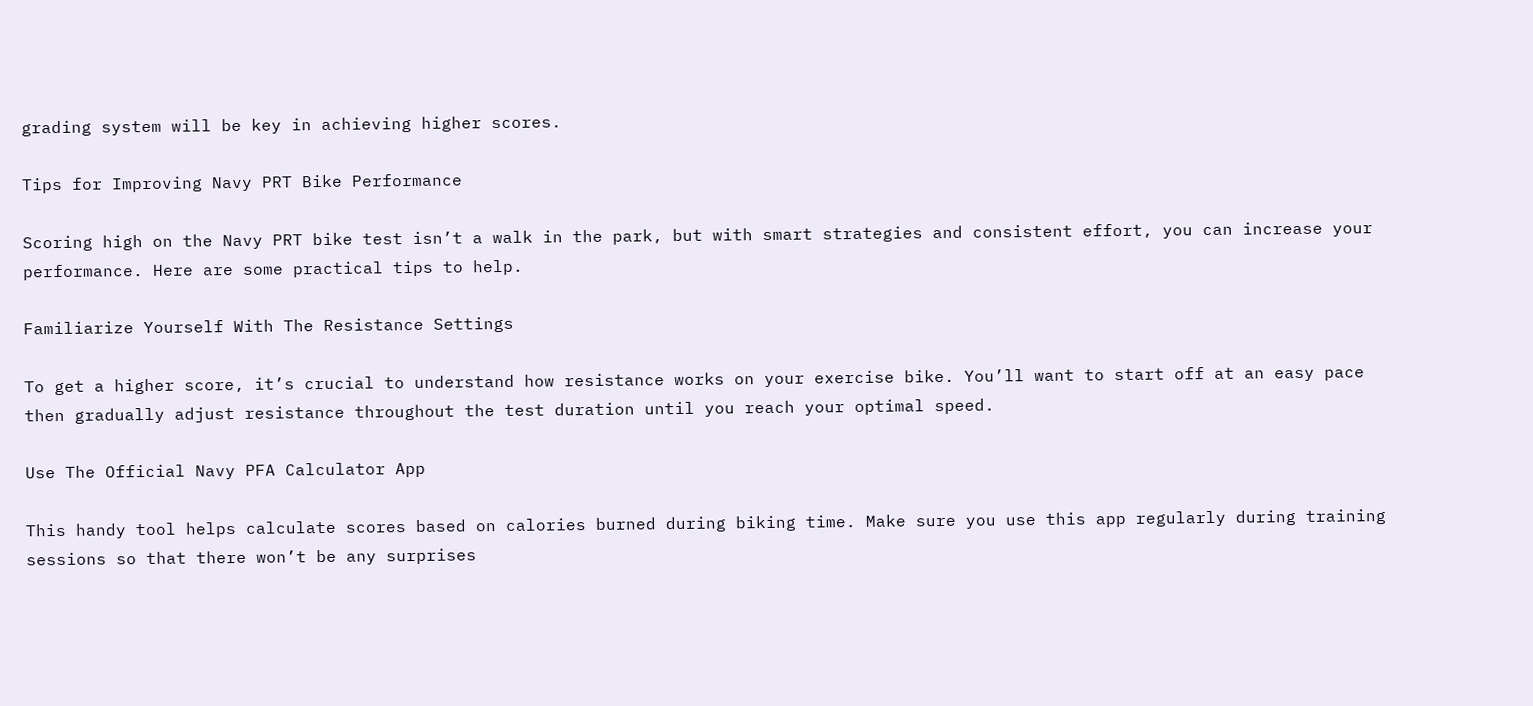grading system will be key in achieving higher scores.

Tips for Improving Navy PRT Bike Performance

Scoring high on the Navy PRT bike test isn’t a walk in the park, but with smart strategies and consistent effort, you can increase your performance. Here are some practical tips to help.

Familiarize Yourself With The Resistance Settings

To get a higher score, it’s crucial to understand how resistance works on your exercise bike. You’ll want to start off at an easy pace then gradually adjust resistance throughout the test duration until you reach your optimal speed.

Use The Official Navy PFA Calculator App

This handy tool helps calculate scores based on calories burned during biking time. Make sure you use this app regularly during training sessions so that there won’t be any surprises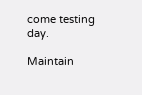come testing day.

Maintain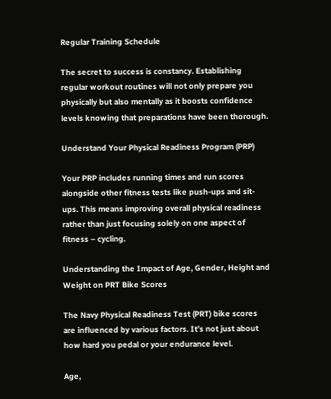Regular Training Schedule

The secret to success is constancy. Establishing regular workout routines will not only prepare you physically but also mentally as it boosts confidence levels knowing that preparations have been thorough.

Understand Your Physical Readiness Program (PRP)

Your PRP includes running times and run scores alongside other fitness tests like push-ups and sit-ups. This means improving overall physical readiness rather than just focusing solely on one aspect of fitness – cycling.

Understanding the Impact of Age, Gender, Height and Weight on PRT Bike Scores

The Navy Physical Readiness Test (PRT) bike scores are influenced by various factors. It’s not just about how hard you pedal or your endurance level.

Age,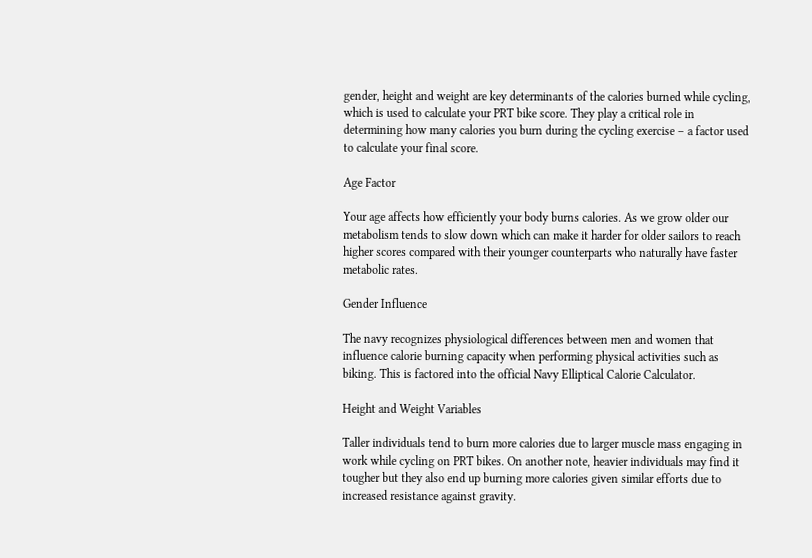gender, height and weight are key determinants of the calories burned while cycling, which is used to calculate your PRT bike score. They play a critical role in determining how many calories you burn during the cycling exercise – a factor used to calculate your final score.

Age Factor

Your age affects how efficiently your body burns calories. As we grow older our metabolism tends to slow down which can make it harder for older sailors to reach higher scores compared with their younger counterparts who naturally have faster metabolic rates.

Gender Influence

The navy recognizes physiological differences between men and women that influence calorie burning capacity when performing physical activities such as biking. This is factored into the official Navy Elliptical Calorie Calculator.

Height and Weight Variables

Taller individuals tend to burn more calories due to larger muscle mass engaging in work while cycling on PRT bikes. On another note, heavier individuals may find it tougher but they also end up burning more calories given similar efforts due to increased resistance against gravity.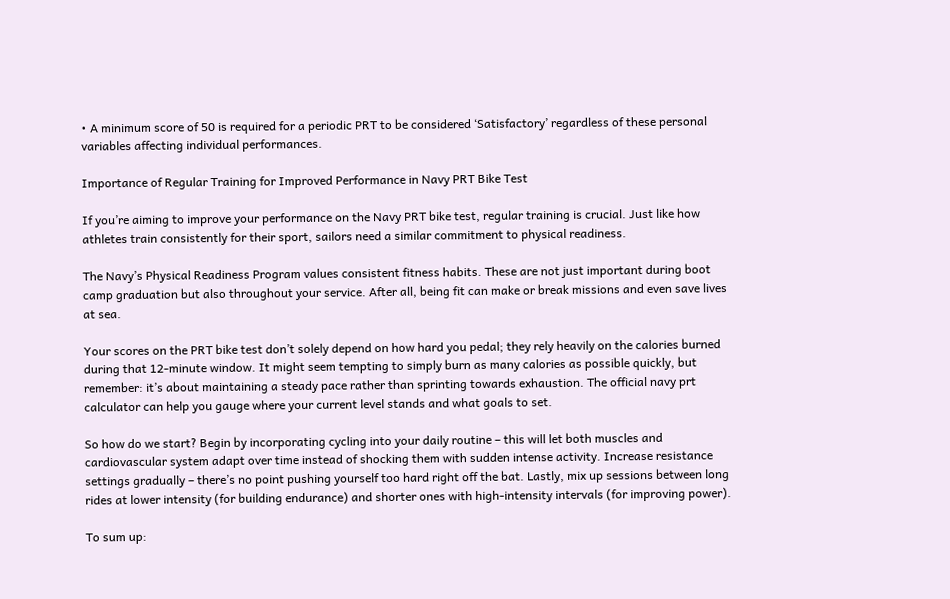• A minimum score of 50 is required for a periodic PRT to be considered ‘Satisfactory’ regardless of these personal variables affecting individual performances.

Importance of Regular Training for Improved Performance in Navy PRT Bike Test

If you’re aiming to improve your performance on the Navy PRT bike test, regular training is crucial. Just like how athletes train consistently for their sport, sailors need a similar commitment to physical readiness.

The Navy’s Physical Readiness Program values consistent fitness habits. These are not just important during boot camp graduation but also throughout your service. After all, being fit can make or break missions and even save lives at sea.

Your scores on the PRT bike test don’t solely depend on how hard you pedal; they rely heavily on the calories burned during that 12-minute window. It might seem tempting to simply burn as many calories as possible quickly, but remember: it’s about maintaining a steady pace rather than sprinting towards exhaustion. The official navy prt calculator can help you gauge where your current level stands and what goals to set.

So how do we start? Begin by incorporating cycling into your daily routine – this will let both muscles and cardiovascular system adapt over time instead of shocking them with sudden intense activity. Increase resistance settings gradually – there’s no point pushing yourself too hard right off the bat. Lastly, mix up sessions between long rides at lower intensity (for building endurance) and shorter ones with high-intensity intervals (for improving power).

To sum up: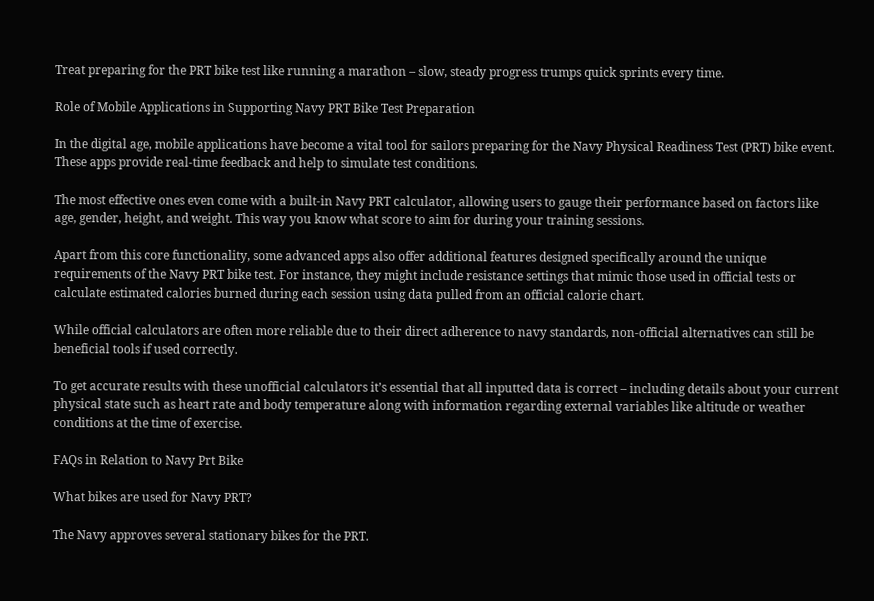Treat preparing for the PRT bike test like running a marathon – slow, steady progress trumps quick sprints every time.

Role of Mobile Applications in Supporting Navy PRT Bike Test Preparation

In the digital age, mobile applications have become a vital tool for sailors preparing for the Navy Physical Readiness Test (PRT) bike event. These apps provide real-time feedback and help to simulate test conditions.

The most effective ones even come with a built-in Navy PRT calculator, allowing users to gauge their performance based on factors like age, gender, height, and weight. This way you know what score to aim for during your training sessions.

Apart from this core functionality, some advanced apps also offer additional features designed specifically around the unique requirements of the Navy PRT bike test. For instance, they might include resistance settings that mimic those used in official tests or calculate estimated calories burned during each session using data pulled from an official calorie chart.

While official calculators are often more reliable due to their direct adherence to navy standards, non-official alternatives can still be beneficial tools if used correctly.

To get accurate results with these unofficial calculators it’s essential that all inputted data is correct – including details about your current physical state such as heart rate and body temperature along with information regarding external variables like altitude or weather conditions at the time of exercise.

FAQs in Relation to Navy Prt Bike

What bikes are used for Navy PRT?

The Navy approves several stationary bikes for the PRT.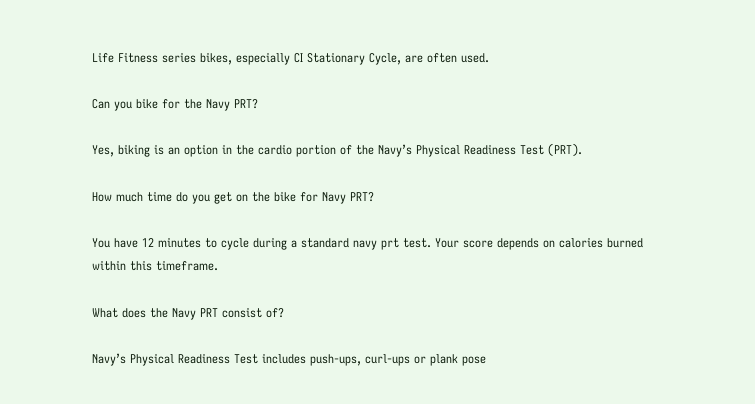Life Fitness series bikes, especially CI Stationary Cycle, are often used.

Can you bike for the Navy PRT?

Yes, biking is an option in the cardio portion of the Navy’s Physical Readiness Test (PRT).

How much time do you get on the bike for Navy PRT?

You have 12 minutes to cycle during a standard navy prt test. Your score depends on calories burned within this timeframe.

What does the Navy PRT consist of?

Navy’s Physical Readiness Test includes push-ups, curl-ups or plank pose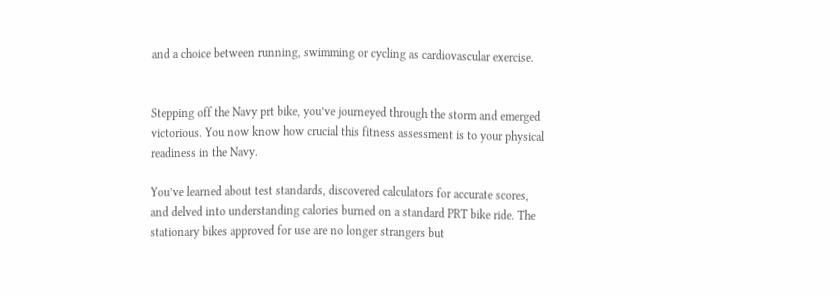and a choice between running, swimming or cycling as cardiovascular exercise.


Stepping off the Navy prt bike, you’ve journeyed through the storm and emerged victorious. You now know how crucial this fitness assessment is to your physical readiness in the Navy.

You’ve learned about test standards, discovered calculators for accurate scores, and delved into understanding calories burned on a standard PRT bike ride. The stationary bikes approved for use are no longer strangers but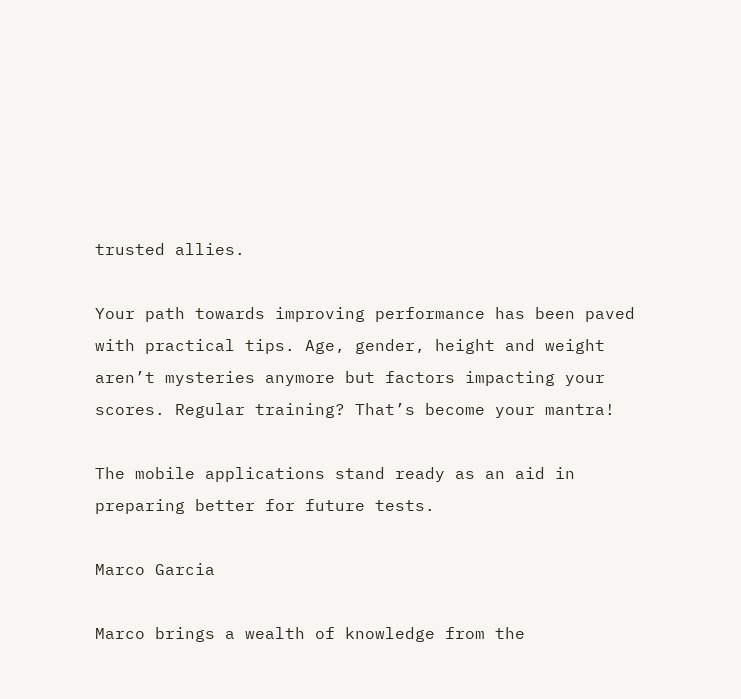trusted allies.

Your path towards improving performance has been paved with practical tips. Age, gender, height and weight aren’t mysteries anymore but factors impacting your scores. Regular training? That’s become your mantra!

The mobile applications stand ready as an aid in preparing better for future tests.

Marco Garcia

Marco brings a wealth of knowledge from the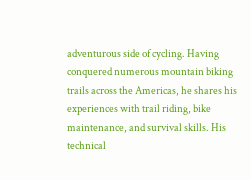adventurous side of cycling. Having conquered numerous mountain biking trails across the Americas, he shares his experiences with trail riding, bike maintenance, and survival skills. His technical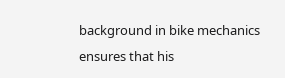background in bike mechanics ensures that his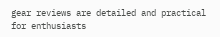gear reviews are detailed and practical for enthusiasts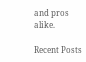and pros alike.

Recent Posts